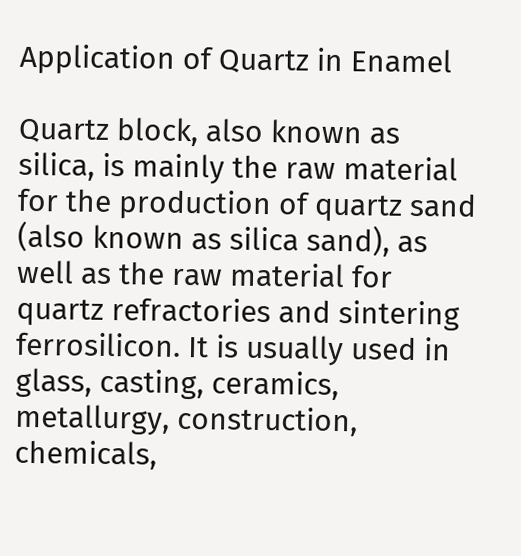Application of Quartz in Enamel

Quartz block, also known as silica, is mainly the raw material for the production of quartz sand (also known as silica sand), as well as the raw material for quartz refractories and sintering ferrosilicon. It is usually used in glass, casting, ceramics, metallurgy, construction, chemicals,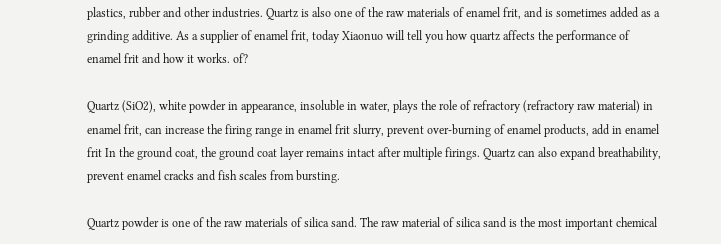plastics, rubber and other industries. Quartz is also one of the raw materials of enamel frit, and is sometimes added as a grinding additive. As a supplier of enamel frit, today Xiaonuo will tell you how quartz affects the performance of enamel frit and how it works. of?

Quartz (SiO2), white powder in appearance, insoluble in water, plays the role of refractory (refractory raw material) in enamel frit, can increase the firing range in enamel frit slurry, prevent over-burning of enamel products, add in enamel frit In the ground coat, the ground coat layer remains intact after multiple firings. Quartz can also expand breathability, prevent enamel cracks and fish scales from bursting.

Quartz powder is one of the raw materials of silica sand. The raw material of silica sand is the most important chemical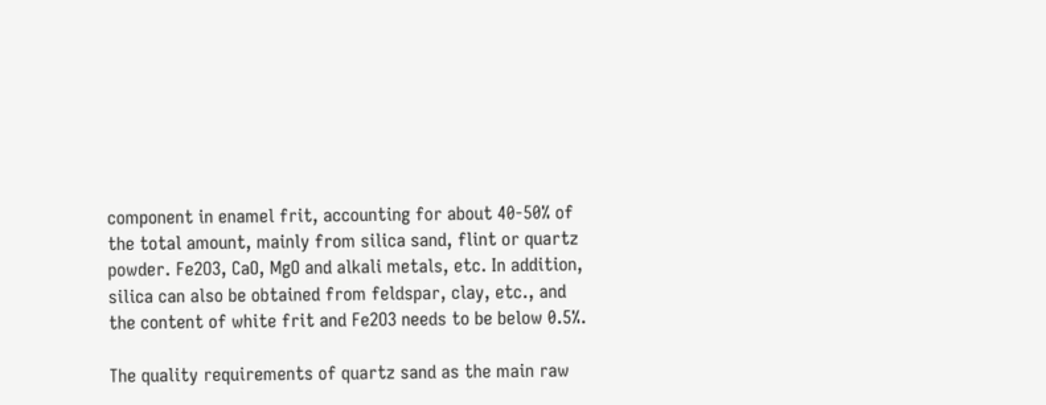component in enamel frit, accounting for about 40-50% of the total amount, mainly from silica sand, flint or quartz powder. Fe2O3, CaO, MgO and alkali metals, etc. In addition, silica can also be obtained from feldspar, clay, etc., and the content of white frit and Fe2O3 needs to be below 0.5%.

The quality requirements of quartz sand as the main raw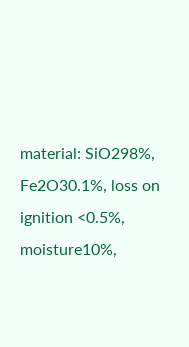material: SiO298%, Fe2O30.1%, loss on ignition <0.5%, moisture10%,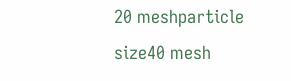20 meshparticle size40 mesh